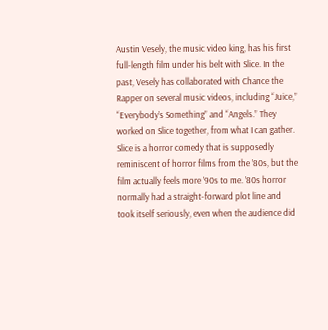Austin Vesely, the music video king, has his first full-length film under his belt with Slice. In the past, Vesely has collaborated with Chance the Rapper on several music videos, including “Juice,” “Everybody’s Something” and “Angels.” They worked on Slice together, from what I can gather. Slice is a horror comedy that is supposedly reminiscent of horror films from the ’80s, but the film actually feels more ’90s to me. ’80s horror normally had a straight-forward plot line and took itself seriously, even when the audience did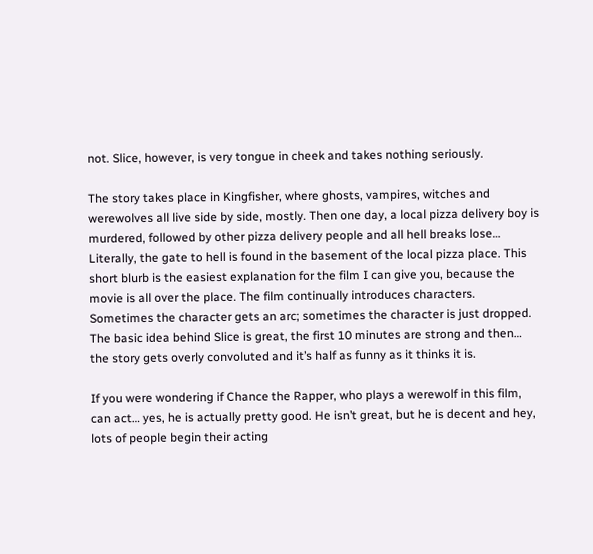not. Slice, however, is very tongue in cheek and takes nothing seriously.

The story takes place in Kingfisher, where ghosts, vampires, witches and werewolves all live side by side, mostly. Then one day, a local pizza delivery boy is murdered, followed by other pizza delivery people and all hell breaks lose… Literally, the gate to hell is found in the basement of the local pizza place. This short blurb is the easiest explanation for the film I can give you, because the movie is all over the place. The film continually introduces characters. Sometimes the character gets an arc; sometimes the character is just dropped. The basic idea behind Slice is great, the first 10 minutes are strong and then… the story gets overly convoluted and it’s half as funny as it thinks it is.

If you were wondering if Chance the Rapper, who plays a werewolf in this film, can act… yes, he is actually pretty good. He isn’t great, but he is decent and hey, lots of people begin their acting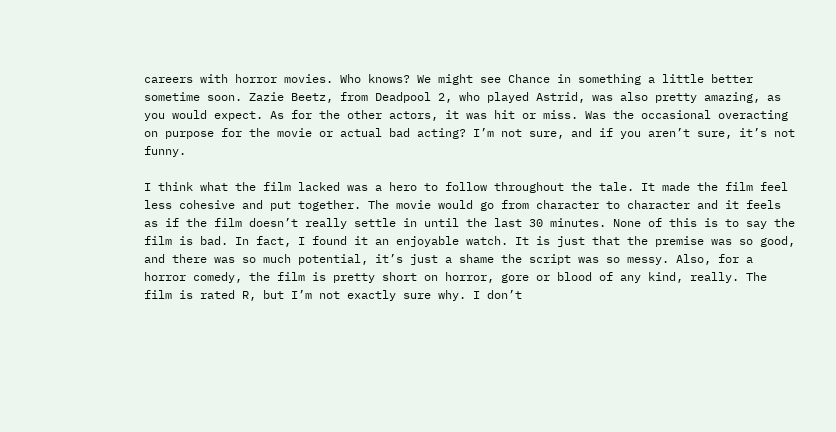careers with horror movies. Who knows? We might see Chance in something a little better sometime soon. Zazie Beetz, from Deadpool 2, who played Astrid, was also pretty amazing, as you would expect. As for the other actors, it was hit or miss. Was the occasional overacting on purpose for the movie or actual bad acting? I’m not sure, and if you aren’t sure, it’s not funny.

I think what the film lacked was a hero to follow throughout the tale. It made the film feel less cohesive and put together. The movie would go from character to character and it feels as if the film doesn’t really settle in until the last 30 minutes. None of this is to say the film is bad. In fact, I found it an enjoyable watch. It is just that the premise was so good, and there was so much potential, it’s just a shame the script was so messy. Also, for a horror comedy, the film is pretty short on horror, gore or blood of any kind, really. The film is rated R, but I’m not exactly sure why. I don’t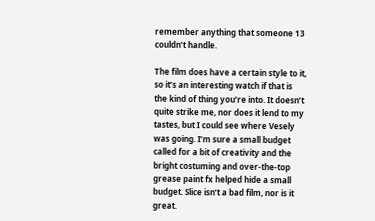remember anything that someone 13 couldn’t handle.

The film does have a certain style to it, so it’s an interesting watch if that is the kind of thing you’re into. It doesn’t quite strike me, nor does it lend to my tastes, but I could see where Vesely was going. I’m sure a small budget called for a bit of creativity and the bright costuming and over-the-top grease paint fx helped hide a small budget. Slice isn’t a bad film, nor is it great.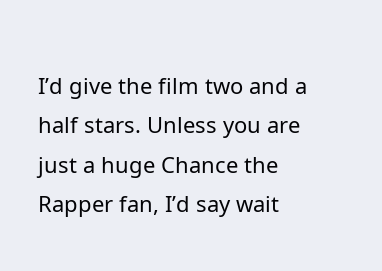I’d give the film two and a half stars. Unless you are just a huge Chance the Rapper fan, I’d say wait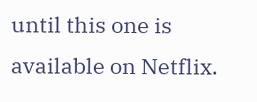until this one is available on Netflix.